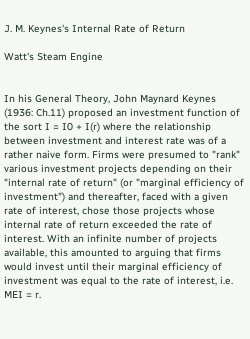J. M. Keynes's Internal Rate of Return

Watt's Steam Engine


In his General Theory, John Maynard Keynes (1936: Ch.11) proposed an investment function of the sort I = I0 + I(r) where the relationship between investment and interest rate was of a rather naive form. Firms were presumed to "rank" various investment projects depending on their "internal rate of return" (or "marginal efficiency of investment") and thereafter, faced with a given rate of interest, chose those projects whose internal rate of return exceeded the rate of interest. With an infinite number of projects available, this amounted to arguing that firms would invest until their marginal efficiency of investment was equal to the rate of interest, i.e. MEI = r.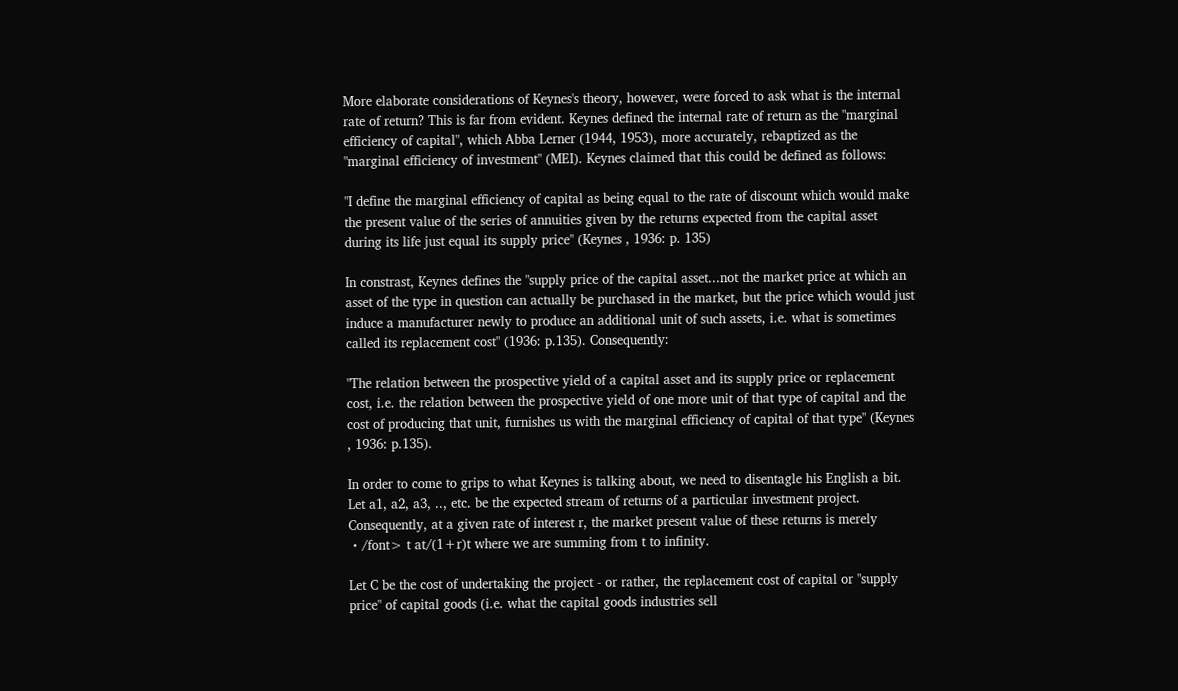More elaborate considerations of Keynes's theory, however, were forced to ask what is the internal rate of return? This is far from evident. Keynes defined the internal rate of return as the "marginal efficiency of capital", which Abba Lerner (1944, 1953), more accurately, rebaptized as the "marginal efficiency of investment" (MEI). Keynes claimed that this could be defined as follows:

"I define the marginal efficiency of capital as being equal to the rate of discount which would make the present value of the series of annuities given by the returns expected from the capital asset during its life just equal its supply price" (Keynes , 1936: p. 135)

In constrast, Keynes defines the "supply price of the capital asset...not the market price at which an asset of the type in question can actually be purchased in the market, but the price which would just induce a manufacturer newly to produce an additional unit of such assets, i.e. what is sometimes called its replacement cost" (1936: p.135). Consequently:

"The relation between the prospective yield of a capital asset and its supply price or replacement cost, i.e. the relation between the prospective yield of one more unit of that type of capital and the cost of producing that unit, furnishes us with the marginal efficiency of capital of that type" (Keynes , 1936: p.135).

In order to come to grips to what Keynes is talking about, we need to disentagle his English a bit. Let a1, a2, a3, .., etc. be the expected stream of returns of a particular investment project. Consequently, at a given rate of interest r, the market present value of these returns is merely ・/font> t at/(1+r)t where we are summing from t to infinity.

Let C be the cost of undertaking the project - or rather, the replacement cost of capital or "supply price" of capital goods (i.e. what the capital goods industries sell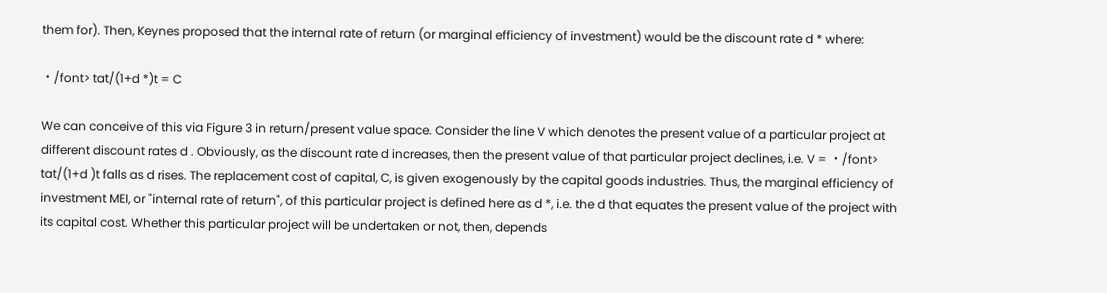them for). Then, Keynes proposed that the internal rate of return (or marginal efficiency of investment) would be the discount rate d * where:

・/font> tat/(1+d *)t = C

We can conceive of this via Figure 3 in return/present value space. Consider the line V which denotes the present value of a particular project at different discount rates d . Obviously, as the discount rate d increases, then the present value of that particular project declines, i.e. V = ・/font> tat/(1+d )t falls as d rises. The replacement cost of capital, C, is given exogenously by the capital goods industries. Thus, the marginal efficiency of investment MEI, or "internal rate of return", of this particular project is defined here as d *, i.e. the d that equates the present value of the project with its capital cost. Whether this particular project will be undertaken or not, then, depends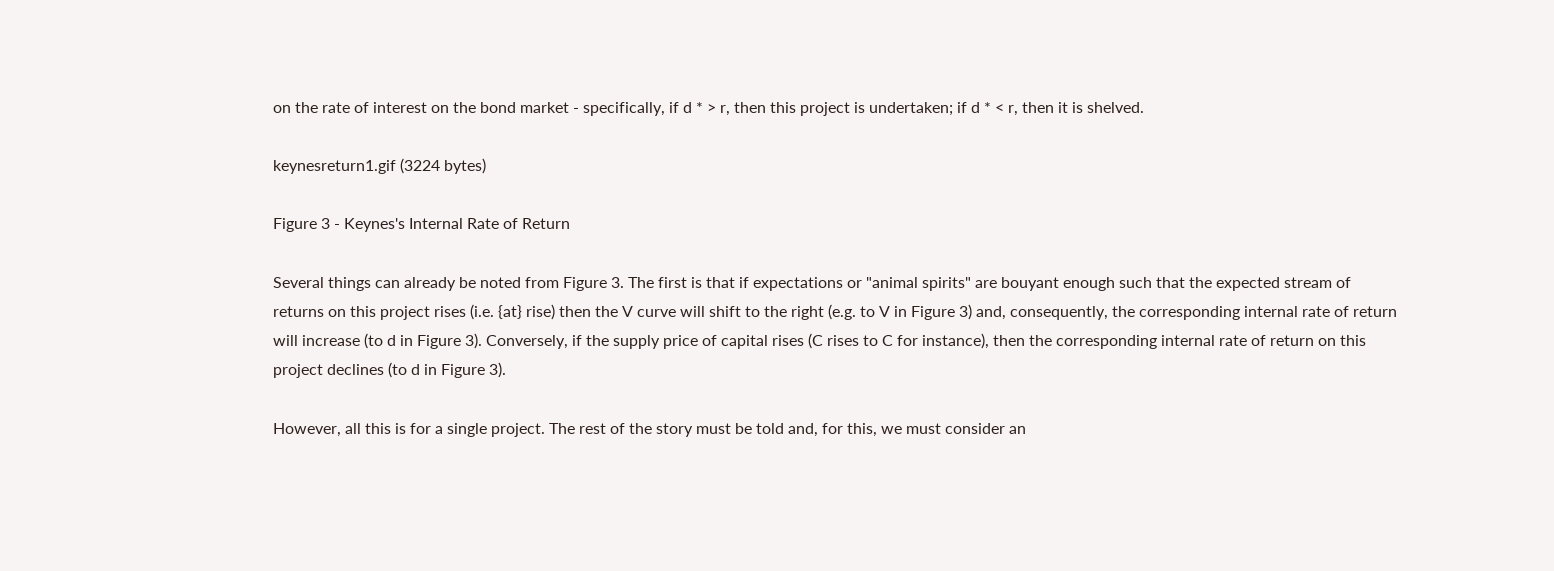on the rate of interest on the bond market - specifically, if d * > r, then this project is undertaken; if d * < r, then it is shelved.

keynesreturn1.gif (3224 bytes)

Figure 3 - Keynes's Internal Rate of Return

Several things can already be noted from Figure 3. The first is that if expectations or "animal spirits" are bouyant enough such that the expected stream of returns on this project rises (i.e. {at} rise) then the V curve will shift to the right (e.g. to V in Figure 3) and, consequently, the corresponding internal rate of return will increase (to d in Figure 3). Conversely, if the supply price of capital rises (C rises to C for instance), then the corresponding internal rate of return on this project declines (to d in Figure 3).

However, all this is for a single project. The rest of the story must be told and, for this, we must consider an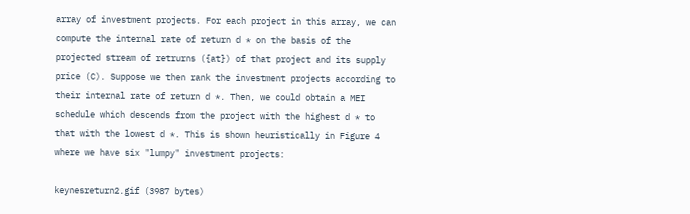array of investment projects. For each project in this array, we can compute the internal rate of return d * on the basis of the projected stream of retrurns ({at}) of that project and its supply price (C). Suppose we then rank the investment projects according to their internal rate of return d *. Then, we could obtain a MEI schedule which descends from the project with the highest d * to that with the lowest d *. This is shown heuristically in Figure 4 where we have six "lumpy" investment projects:

keynesreturn2.gif (3987 bytes)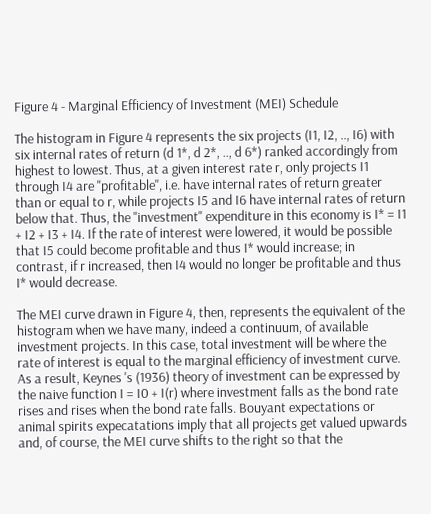Figure 4 - Marginal Efficiency of Investment (MEI) Schedule

The histogram in Figure 4 represents the six projects (I1, I2, .., I6) with six internal rates of return (d 1*, d 2*, .., d 6*) ranked accordingly from highest to lowest. Thus, at a given interest rate r, only projects I1 through I4 are "profitable", i.e. have internal rates of return greater than or equal to r, while projects I5 and I6 have internal rates of return below that. Thus, the "investment" expenditure in this economy is I* = I1 + I2 + I3 + I4. If the rate of interest were lowered, it would be possible that I5 could become profitable and thus I* would increase; in contrast, if r increased, then I4 would no longer be profitable and thus I* would decrease.

The MEI curve drawn in Figure 4, then, represents the equivalent of the histogram when we have many, indeed a continuum, of available investment projects. In this case, total investment will be where the rate of interest is equal to the marginal efficiency of investment curve. As a result, Keynes 's (1936) theory of investment can be expressed by the naive function I = I0 + I(r) where investment falls as the bond rate rises and rises when the bond rate falls. Bouyant expectations or animal spirits expecatations imply that all projects get valued upwards and, of course, the MEI curve shifts to the right so that the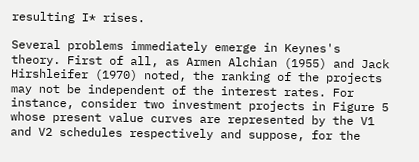resulting I* rises.

Several problems immediately emerge in Keynes's theory. First of all, as Armen Alchian (1955) and Jack Hirshleifer (1970) noted, the ranking of the projects may not be independent of the interest rates. For instance, consider two investment projects in Figure 5 whose present value curves are represented by the V1 and V2 schedules respectively and suppose, for the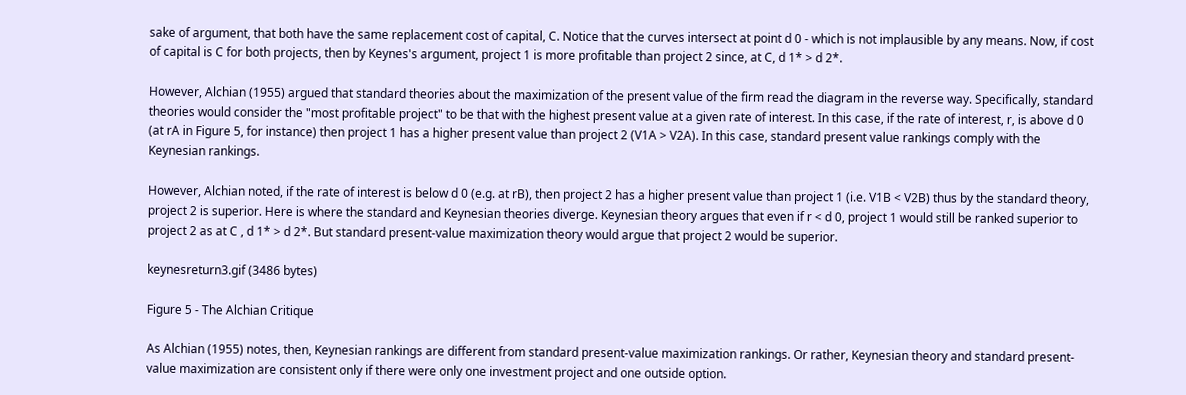sake of argument, that both have the same replacement cost of capital, C. Notice that the curves intersect at point d 0 - which is not implausible by any means. Now, if cost of capital is C for both projects, then by Keynes's argument, project 1 is more profitable than project 2 since, at C, d 1* > d 2*.

However, Alchian (1955) argued that standard theories about the maximization of the present value of the firm read the diagram in the reverse way. Specifically, standard theories would consider the "most profitable project" to be that with the highest present value at a given rate of interest. In this case, if the rate of interest, r, is above d 0 (at rA in Figure 5, for instance) then project 1 has a higher present value than project 2 (V1A > V2A). In this case, standard present value rankings comply with the Keynesian rankings.

However, Alchian noted, if the rate of interest is below d 0 (e.g. at rB), then project 2 has a higher present value than project 1 (i.e. V1B < V2B) thus by the standard theory, project 2 is superior. Here is where the standard and Keynesian theories diverge. Keynesian theory argues that even if r < d 0, project 1 would still be ranked superior to project 2 as at C , d 1* > d 2*. But standard present-value maximization theory would argue that project 2 would be superior.

keynesreturn3.gif (3486 bytes)

Figure 5 - The Alchian Critique

As Alchian (1955) notes, then, Keynesian rankings are different from standard present-value maximization rankings. Or rather, Keynesian theory and standard present-value maximization are consistent only if there were only one investment project and one outside option.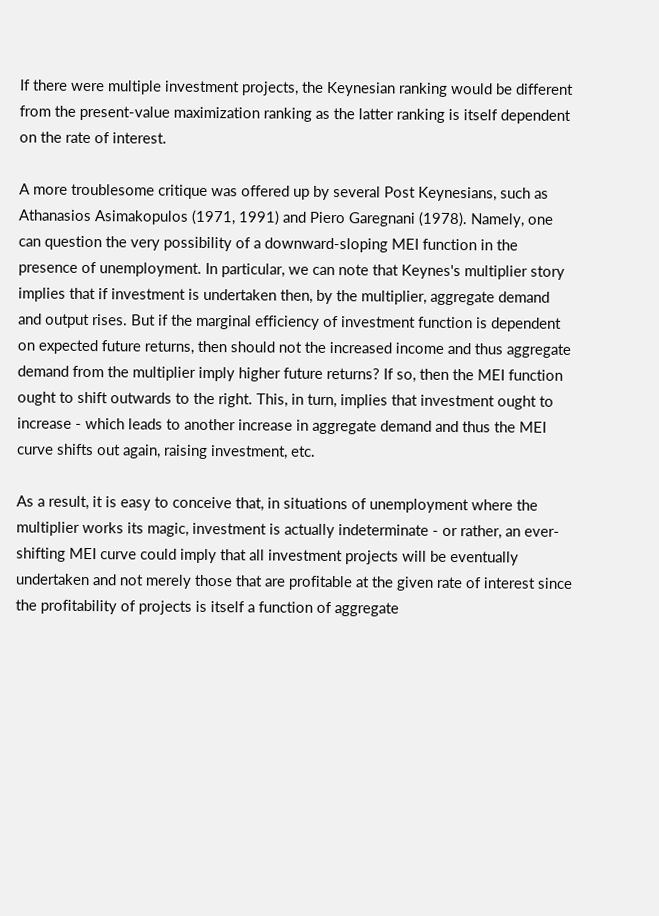If there were multiple investment projects, the Keynesian ranking would be different from the present-value maximization ranking as the latter ranking is itself dependent on the rate of interest.

A more troublesome critique was offered up by several Post Keynesians, such as Athanasios Asimakopulos (1971, 1991) and Piero Garegnani (1978). Namely, one can question the very possibility of a downward-sloping MEI function in the presence of unemployment. In particular, we can note that Keynes's multiplier story implies that if investment is undertaken then, by the multiplier, aggregate demand and output rises. But if the marginal efficiency of investment function is dependent on expected future returns, then should not the increased income and thus aggregate demand from the multiplier imply higher future returns? If so, then the MEI function ought to shift outwards to the right. This, in turn, implies that investment ought to increase - which leads to another increase in aggregate demand and thus the MEI curve shifts out again, raising investment, etc.

As a result, it is easy to conceive that, in situations of unemployment where the multiplier works its magic, investment is actually indeterminate - or rather, an ever-shifting MEI curve could imply that all investment projects will be eventually undertaken and not merely those that are profitable at the given rate of interest since the profitability of projects is itself a function of aggregate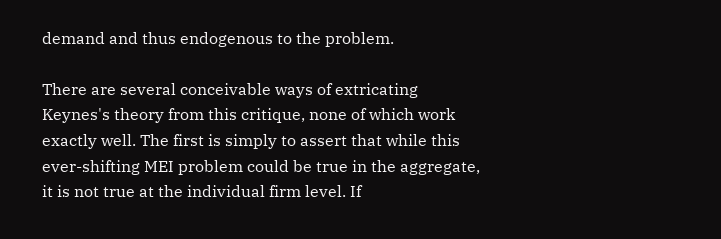demand and thus endogenous to the problem.

There are several conceivable ways of extricating Keynes's theory from this critique, none of which work exactly well. The first is simply to assert that while this ever-shifting MEI problem could be true in the aggregate, it is not true at the individual firm level. If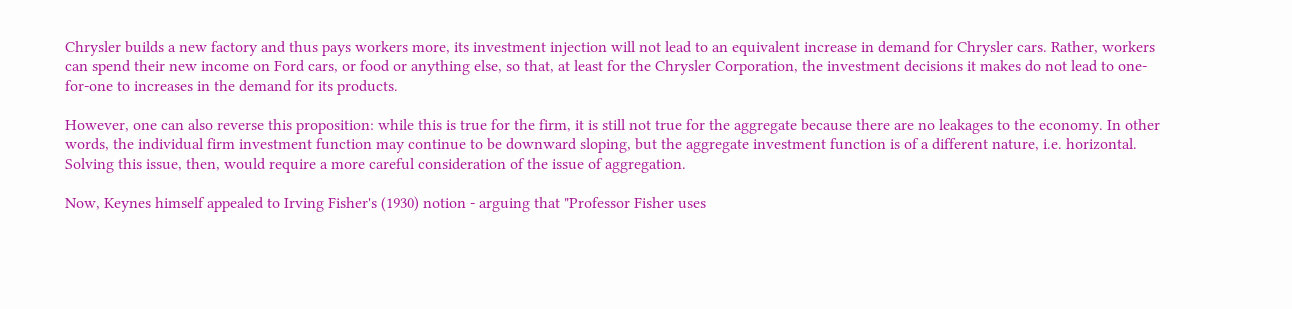Chrysler builds a new factory and thus pays workers more, its investment injection will not lead to an equivalent increase in demand for Chrysler cars. Rather, workers can spend their new income on Ford cars, or food or anything else, so that, at least for the Chrysler Corporation, the investment decisions it makes do not lead to one-for-one to increases in the demand for its products.

However, one can also reverse this proposition: while this is true for the firm, it is still not true for the aggregate because there are no leakages to the economy. In other words, the individual firm investment function may continue to be downward sloping, but the aggregate investment function is of a different nature, i.e. horizontal. Solving this issue, then, would require a more careful consideration of the issue of aggregation.

Now, Keynes himself appealed to Irving Fisher's (1930) notion - arguing that "Professor Fisher uses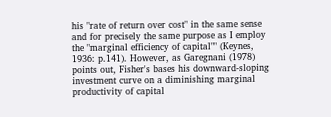his "rate of return over cost" in the same sense and for precisely the same purpose as I employ the "marginal efficiency of capital"" (Keynes, 1936: p.141). However, as Garegnani (1978) points out, Fisher's bases his downward-sloping investment curve on a diminishing marginal productivity of capital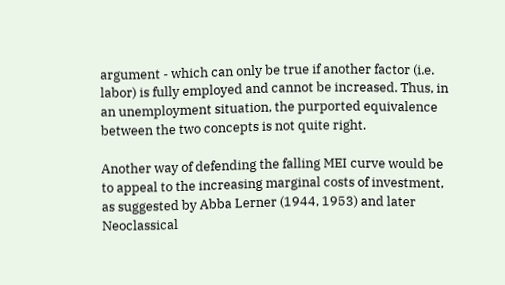argument - which can only be true if another factor (i.e. labor) is fully employed and cannot be increased. Thus, in an unemployment situation, the purported equivalence between the two concepts is not quite right.

Another way of defending the falling MEI curve would be to appeal to the increasing marginal costs of investment, as suggested by Abba Lerner (1944, 1953) and later Neoclassical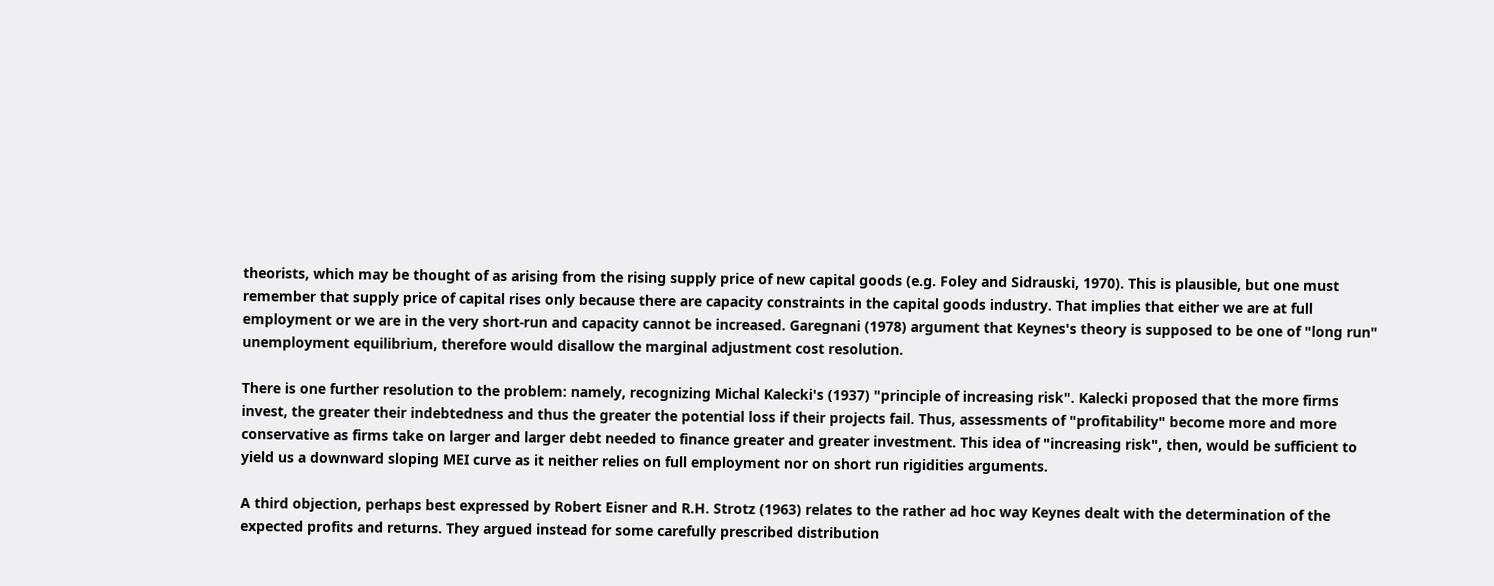theorists, which may be thought of as arising from the rising supply price of new capital goods (e.g. Foley and Sidrauski, 1970). This is plausible, but one must remember that supply price of capital rises only because there are capacity constraints in the capital goods industry. That implies that either we are at full employment or we are in the very short-run and capacity cannot be increased. Garegnani (1978) argument that Keynes's theory is supposed to be one of "long run" unemployment equilibrium, therefore would disallow the marginal adjustment cost resolution.

There is one further resolution to the problem: namely, recognizing Michal Kalecki's (1937) "principle of increasing risk". Kalecki proposed that the more firms invest, the greater their indebtedness and thus the greater the potential loss if their projects fail. Thus, assessments of "profitability" become more and more conservative as firms take on larger and larger debt needed to finance greater and greater investment. This idea of "increasing risk", then, would be sufficient to yield us a downward sloping MEI curve as it neither relies on full employment nor on short run rigidities arguments.

A third objection, perhaps best expressed by Robert Eisner and R.H. Strotz (1963) relates to the rather ad hoc way Keynes dealt with the determination of the expected profits and returns. They argued instead for some carefully prescribed distribution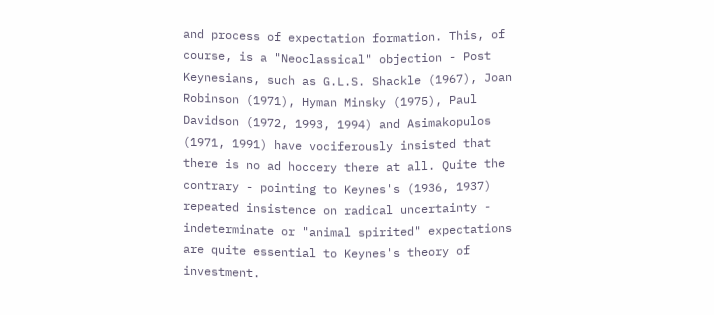and process of expectation formation. This, of course, is a "Neoclassical" objection - Post Keynesians, such as G.L.S. Shackle (1967), Joan Robinson (1971), Hyman Minsky (1975), Paul Davidson (1972, 1993, 1994) and Asimakopulos (1971, 1991) have vociferously insisted that there is no ad hoccery there at all. Quite the contrary - pointing to Keynes's (1936, 1937) repeated insistence on radical uncertainty - indeterminate or "animal spirited" expectations are quite essential to Keynes's theory of investment.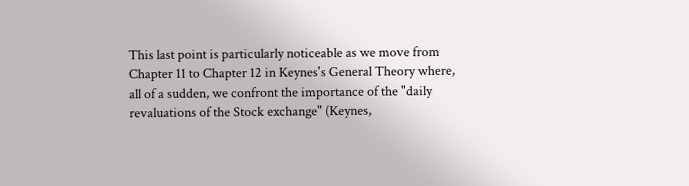This last point is particularly noticeable as we move from Chapter 11 to Chapter 12 in Keynes's General Theory where, all of a sudden, we confront the importance of the "daily revaluations of the Stock exchange" (Keynes,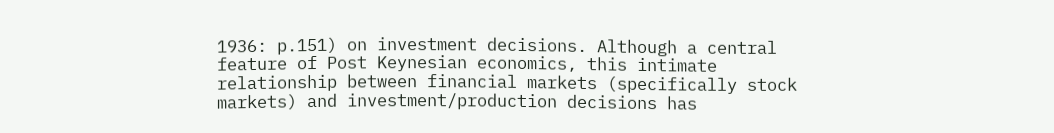1936: p.151) on investment decisions. Although a central feature of Post Keynesian economics, this intimate relationship between financial markets (specifically stock markets) and investment/production decisions has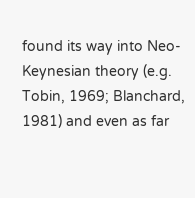found its way into Neo-Keynesian theory (e.g. Tobin, 1969; Blanchard, 1981) and even as far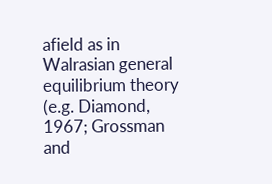afield as in Walrasian general equilibrium theory (e.g. Diamond, 1967; Grossman and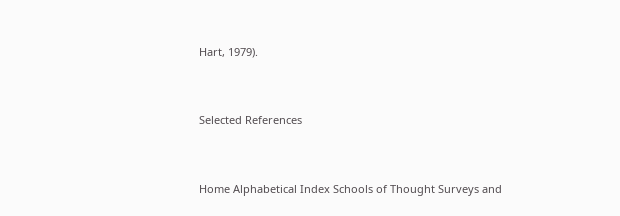Hart, 1979).


Selected References


Home Alphabetical Index Schools of Thought Surveys and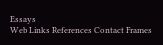Essays
Web Links References Contact Frames